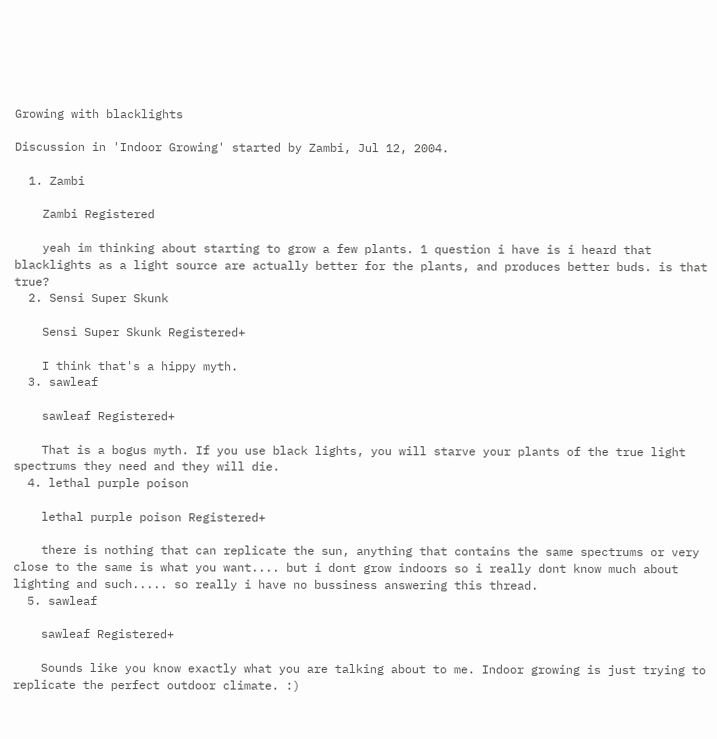Growing with blacklights

Discussion in 'Indoor Growing' started by Zambi, Jul 12, 2004.

  1. Zambi

    Zambi Registered

    yeah im thinking about starting to grow a few plants. 1 question i have is i heard that blacklights as a light source are actually better for the plants, and produces better buds. is that true?
  2. Sensi Super Skunk

    Sensi Super Skunk Registered+

    I think that's a hippy myth.
  3. sawleaf

    sawleaf Registered+

    That is a bogus myth. If you use black lights, you will starve your plants of the true light spectrums they need and they will die.
  4. lethal purple poison

    lethal purple poison Registered+

    there is nothing that can replicate the sun, anything that contains the same spectrums or very close to the same is what you want.... but i dont grow indoors so i really dont know much about lighting and such..... so really i have no bussiness answering this thread.
  5. sawleaf

    sawleaf Registered+

    Sounds like you know exactly what you are talking about to me. Indoor growing is just trying to replicate the perfect outdoor climate. :)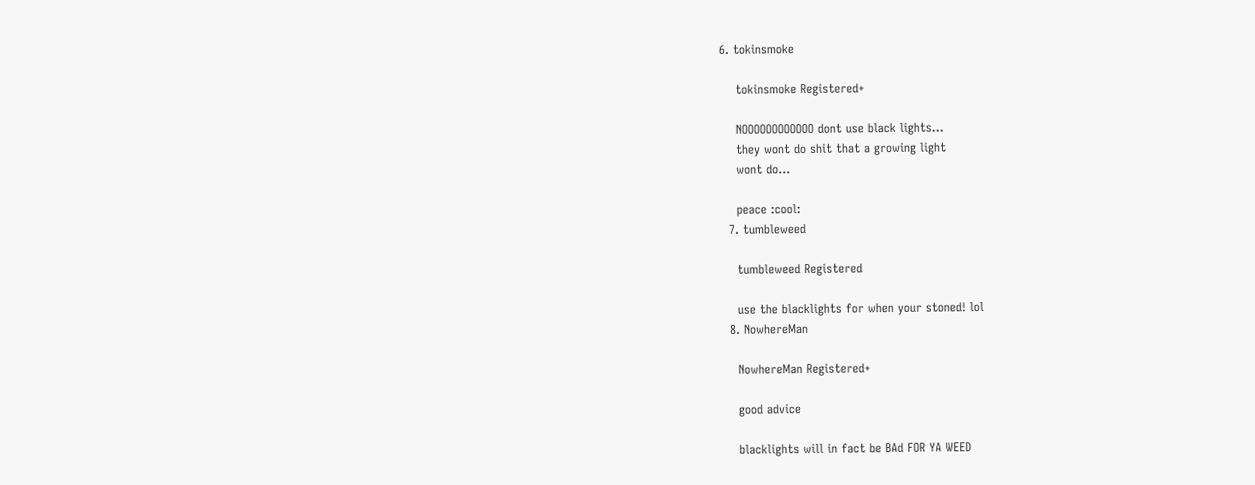6. tokinsmoke

    tokinsmoke Registered+

    NOOOOOOOOOOOO dont use black lights...
    they wont do shit that a growing light
    wont do...

    peace :cool:
  7. tumbleweed

    tumbleweed Registered

    use the blacklights for when your stoned! lol
  8. NowhereMan

    NowhereMan Registered+

    good advice

    blacklights will in fact be BAd FOR YA WEED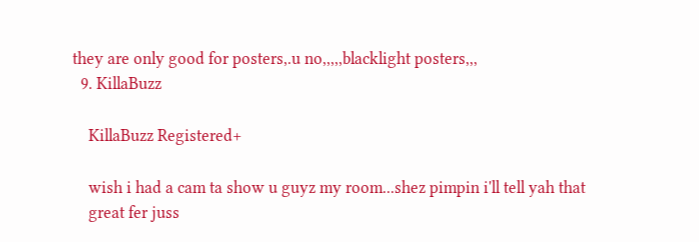they are only good for posters,.u no,,,,,blacklight posters,,,
  9. KillaBuzz

    KillaBuzz Registered+

    wish i had a cam ta show u guyz my room...shez pimpin i'll tell yah that
    great fer juss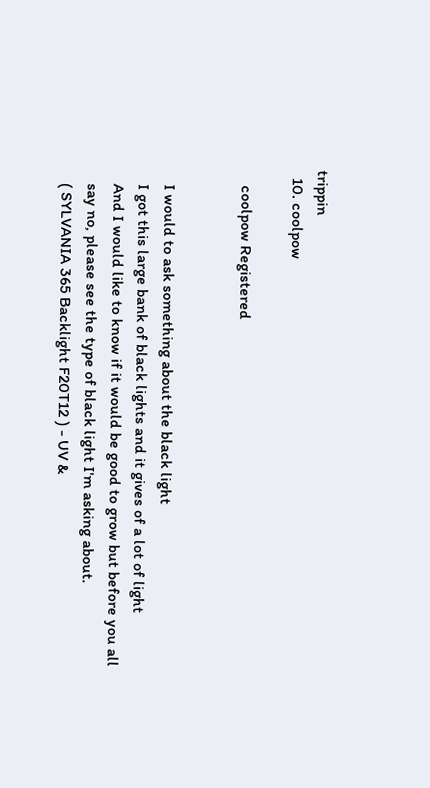trippin
  10. coolpow

    coolpow Registered


    I would to ask something about the black light
    I got this large bank of black lights and it gives of a lot of light
    And I would like to know if it would be good to grow but before you all
    say no, please see the type of black light I'm asking about.
    ( SYLVANIA 365 Backlight F20T12 ) - UV &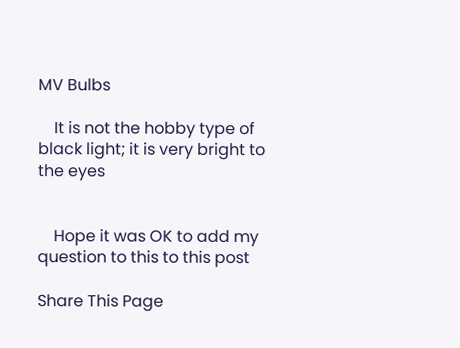MV Bulbs

    It is not the hobby type of black light; it is very bright to the eyes


    Hope it was OK to add my question to this to this post

Share This Page